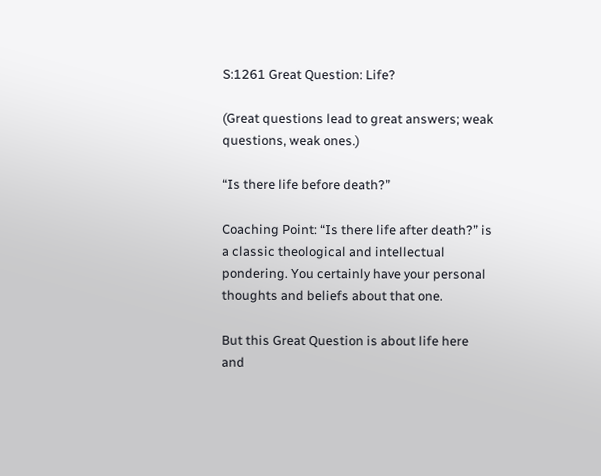S:1261 Great Question: Life?

(Great questions lead to great answers; weak questions, weak ones.)

“Is there life before death?”

Coaching Point: “Is there life after death?” is a classic theological and intellectual pondering. You certainly have your personal thoughts and beliefs about that one.

But this Great Question is about life here and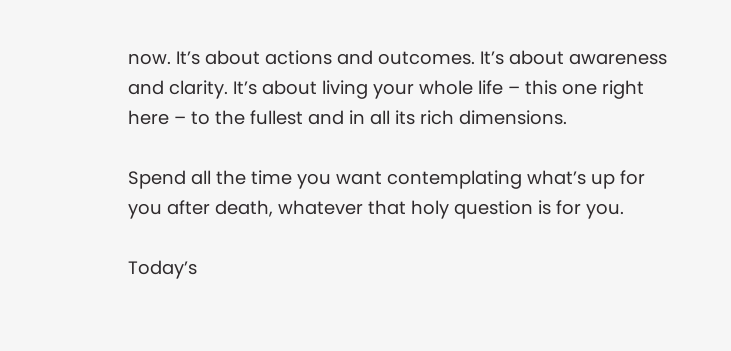now. It’s about actions and outcomes. It’s about awareness and clarity. It’s about living your whole life – this one right here – to the fullest and in all its rich dimensions.

Spend all the time you want contemplating what’s up for you after death, whatever that holy question is for you.

Today’s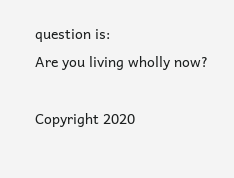question is:
Are you living wholly now?

Copyright 2020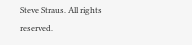Steve Straus. All rights reserved.